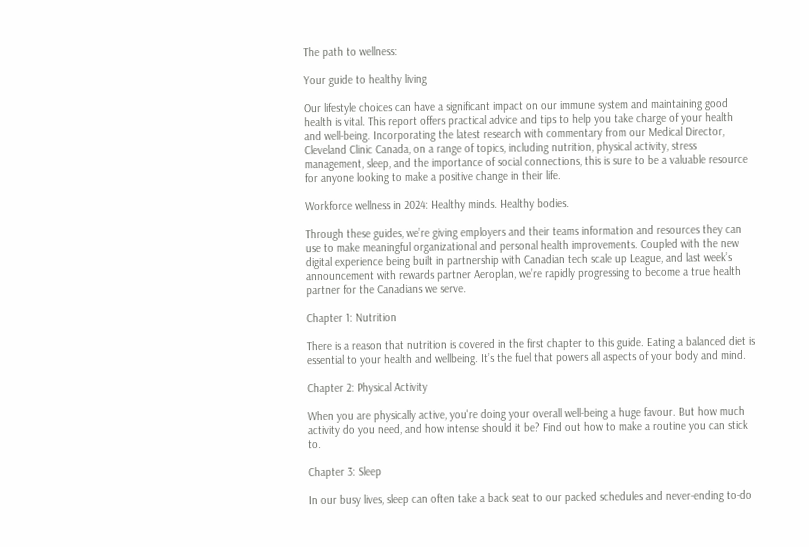The path to wellness:

Your guide to healthy living

Our lifestyle choices can have a significant impact on our immune system and maintaining good health is vital. This report offers practical advice and tips to help you take charge of your health and well-being. Incorporating the latest research with commentary from our Medical Director, Cleveland Clinic Canada, on a range of topics, including nutrition, physical activity, stress management, sleep, and the importance of social connections, this is sure to be a valuable resource for anyone looking to make a positive change in their life.

Workforce wellness in 2024: Healthy minds. Healthy bodies.

Through these guides, we’re giving employers and their teams information and resources they can use to make meaningful organizational and personal health improvements. Coupled with the new digital experience being built in partnership with Canadian tech scale up League, and last week’s announcement with rewards partner Aeroplan, we’re rapidly progressing to become a true health partner for the Canadians we serve.

Chapter 1: Nutrition

There is a reason that nutrition is covered in the first chapter to this guide. Eating a balanced diet is essential to your health and wellbeing. It’s the fuel that powers all aspects of your body and mind.

Chapter 2: Physical Activity

When you are physically active, you're doing your overall well-being a huge favour. But how much activity do you need, and how intense should it be? Find out how to make a routine you can stick to.

Chapter 3: Sleep

In our busy lives, sleep can often take a back seat to our packed schedules and never-ending to-do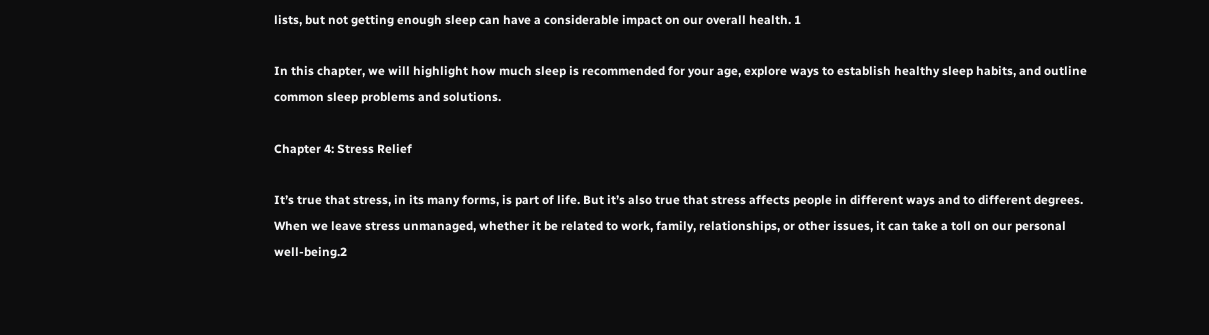lists, but not getting enough sleep can have a considerable impact on our overall health. 1

In this chapter, we will highlight how much sleep is recommended for your age, explore ways to establish healthy sleep habits, and outline common sleep problems and solutions.

Chapter 4: Stress Relief

It’s true that stress, in its many forms, is part of life. But it’s also true that stress affects people in different ways and to different degrees. When we leave stress unmanaged, whether it be related to work, family, relationships, or other issues, it can take a toll on our personal well-being.2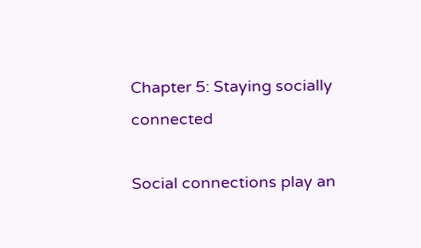Chapter 5: Staying socially connected

Social connections play an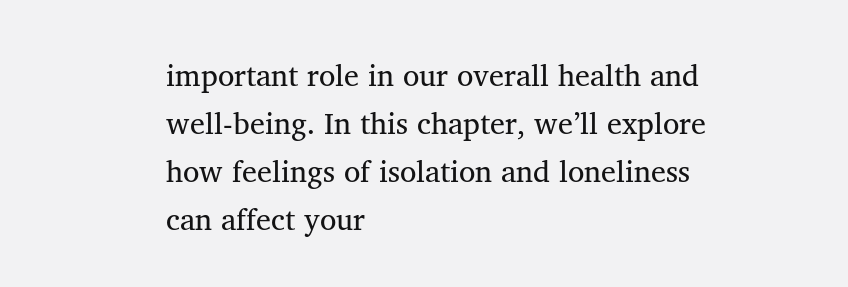important role in our overall health and well-being. In this chapter, we’ll explore how feelings of isolation and loneliness can affect your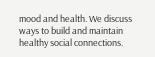mood and health. We discuss ways to build and maintain healthy social connections.